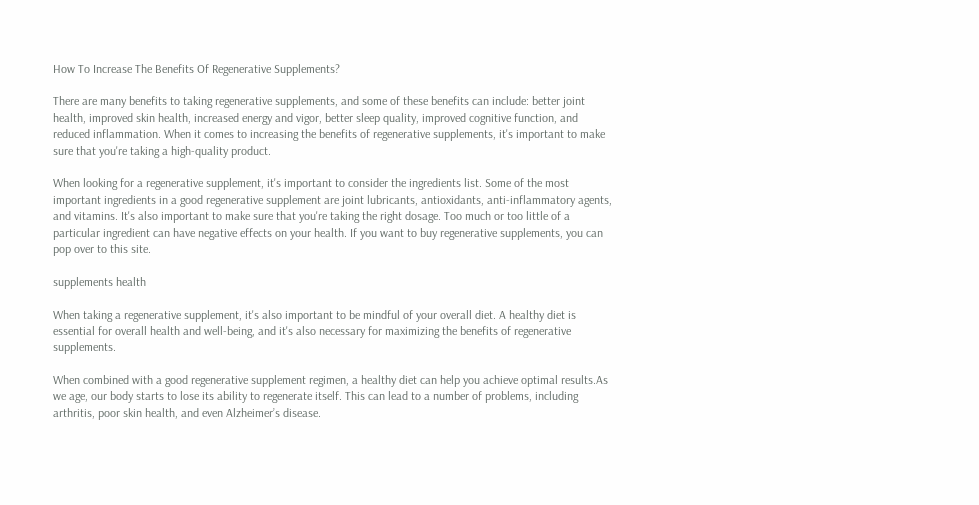How To Increase The Benefits Of Regenerative Supplements?

There are many benefits to taking regenerative supplements, and some of these benefits can include: better joint health, improved skin health, increased energy and vigor, better sleep quality, improved cognitive function, and reduced inflammation. When it comes to increasing the benefits of regenerative supplements, it's important to make sure that you're taking a high-quality product.

When looking for a regenerative supplement, it's important to consider the ingredients list. Some of the most important ingredients in a good regenerative supplement are joint lubricants, antioxidants, anti-inflammatory agents, and vitamins. It's also important to make sure that you're taking the right dosage. Too much or too little of a particular ingredient can have negative effects on your health. If you want to buy regenerative supplements, you can pop over to this site.

supplements health

When taking a regenerative supplement, it's also important to be mindful of your overall diet. A healthy diet is essential for overall health and well-being, and it's also necessary for maximizing the benefits of regenerative supplements.

When combined with a good regenerative supplement regimen, a healthy diet can help you achieve optimal results.As we age, our body starts to lose its ability to regenerate itself. This can lead to a number of problems, including arthritis, poor skin health, and even Alzheimer’s disease.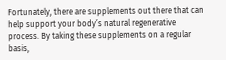Fortunately, there are supplements out there that can help support your body’s natural regenerative process. By taking these supplements on a regular basis,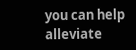you can help alleviate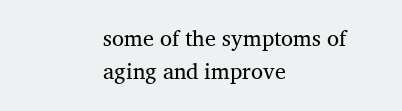some of the symptoms of aging and improve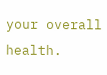your overall health.